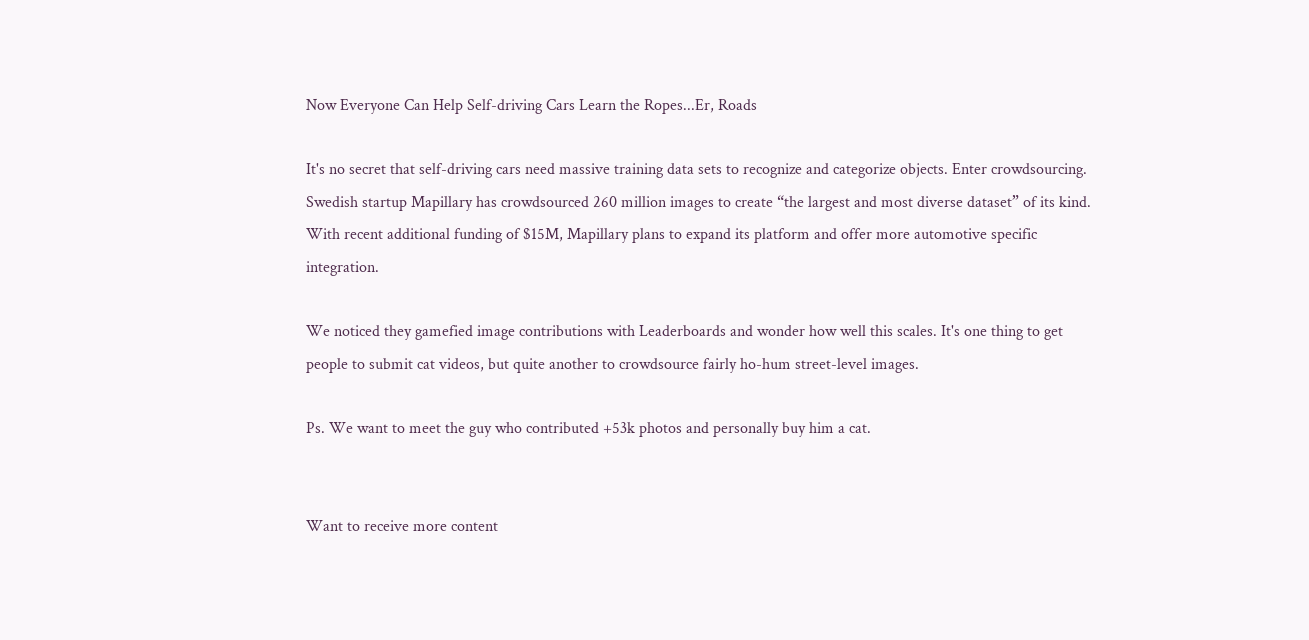Now Everyone Can Help Self-driving Cars Learn the Ropes...Er, Roads

It's no secret that self-driving cars need massive training data sets to recognize and categorize objects. Enter crowdsourcing. Swedish startup Mapillary has crowdsourced 260 million images to create “the largest and most diverse dataset” of its kind. With recent additional funding of $15M, Mapillary plans to expand its platform and offer more automotive specific integration.

We noticed they gamefied image contributions with Leaderboards and wonder how well this scales. It's one thing to get people to submit cat videos, but quite another to crowdsource fairly ho-hum street-level images.

Ps. We want to meet the guy who contributed +53k photos and personally buy him a cat.


Want to receive more content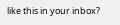like this in your inbox?